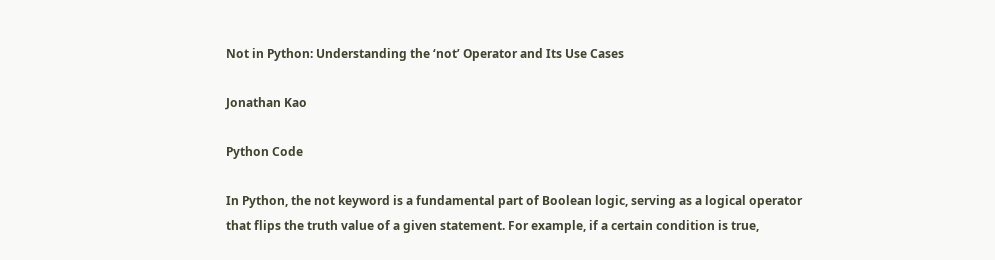Not in Python: Understanding the ‘not’ Operator and Its Use Cases

Jonathan Kao

Python Code

In Python, the not keyword is a fundamental part of Boolean logic, serving as a logical operator that flips the truth value of a given statement. For example, if a certain condition is true,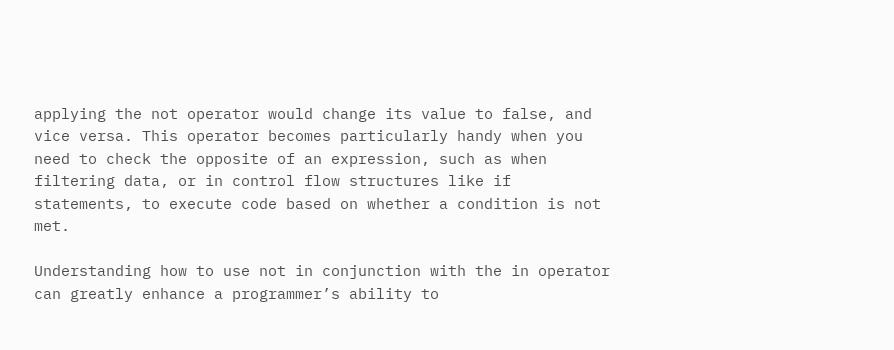applying the not operator would change its value to false, and vice versa. This operator becomes particularly handy when you need to check the opposite of an expression, such as when filtering data, or in control flow structures like if statements, to execute code based on whether a condition is not met.

Understanding how to use not in conjunction with the in operator can greatly enhance a programmer’s ability to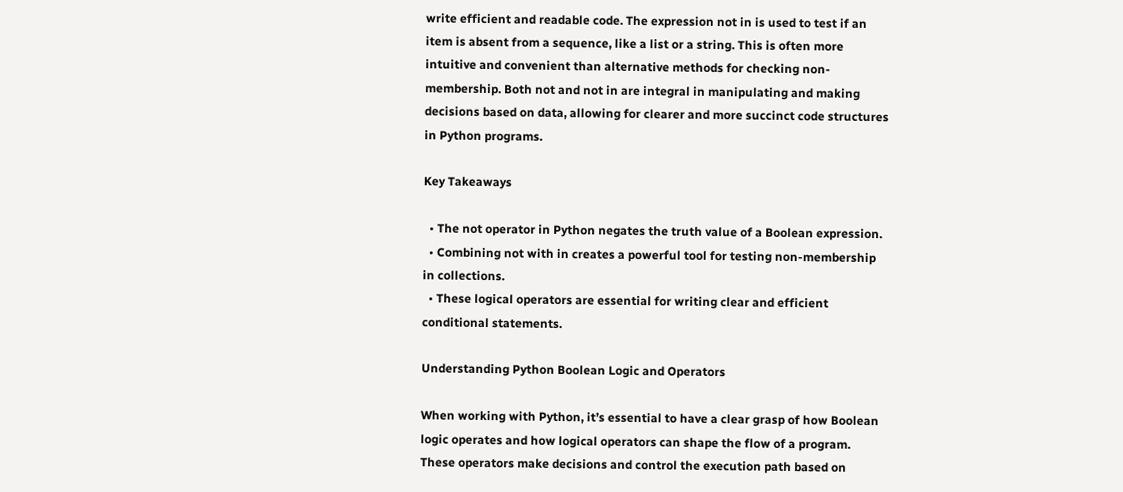write efficient and readable code. The expression not in is used to test if an item is absent from a sequence, like a list or a string. This is often more intuitive and convenient than alternative methods for checking non-membership. Both not and not in are integral in manipulating and making decisions based on data, allowing for clearer and more succinct code structures in Python programs.

Key Takeaways

  • The not operator in Python negates the truth value of a Boolean expression.
  • Combining not with in creates a powerful tool for testing non-membership in collections.
  • These logical operators are essential for writing clear and efficient conditional statements.

Understanding Python Boolean Logic and Operators

When working with Python, it’s essential to have a clear grasp of how Boolean logic operates and how logical operators can shape the flow of a program. These operators make decisions and control the execution path based on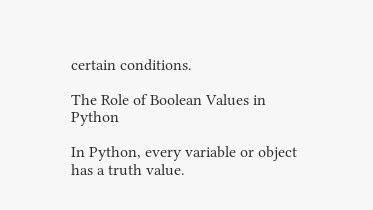certain conditions.

The Role of Boolean Values in Python

In Python, every variable or object has a truth value.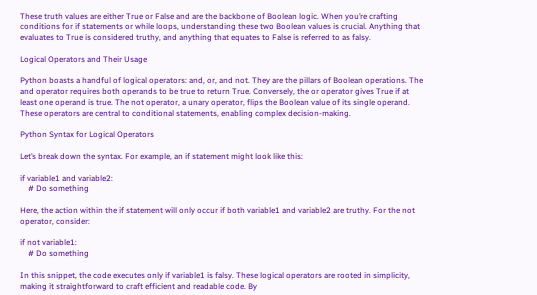These truth values are either True or False and are the backbone of Boolean logic. When you’re crafting conditions for if statements or while loops, understanding these two Boolean values is crucial. Anything that evaluates to True is considered truthy, and anything that equates to False is referred to as falsy.

Logical Operators and Their Usage

Python boasts a handful of logical operators: and, or, and not. They are the pillars of Boolean operations. The and operator requires both operands to be true to return True. Conversely, the or operator gives True if at least one operand is true. The not operator, a unary operator, flips the Boolean value of its single operand. These operators are central to conditional statements, enabling complex decision-making.

Python Syntax for Logical Operators

Let’s break down the syntax. For example, an if statement might look like this:

if variable1 and variable2:
    # Do something

Here, the action within the if statement will only occur if both variable1 and variable2 are truthy. For the not operator, consider:

if not variable1:
    # Do something

In this snippet, the code executes only if variable1 is falsy. These logical operators are rooted in simplicity, making it straightforward to craft efficient and readable code. By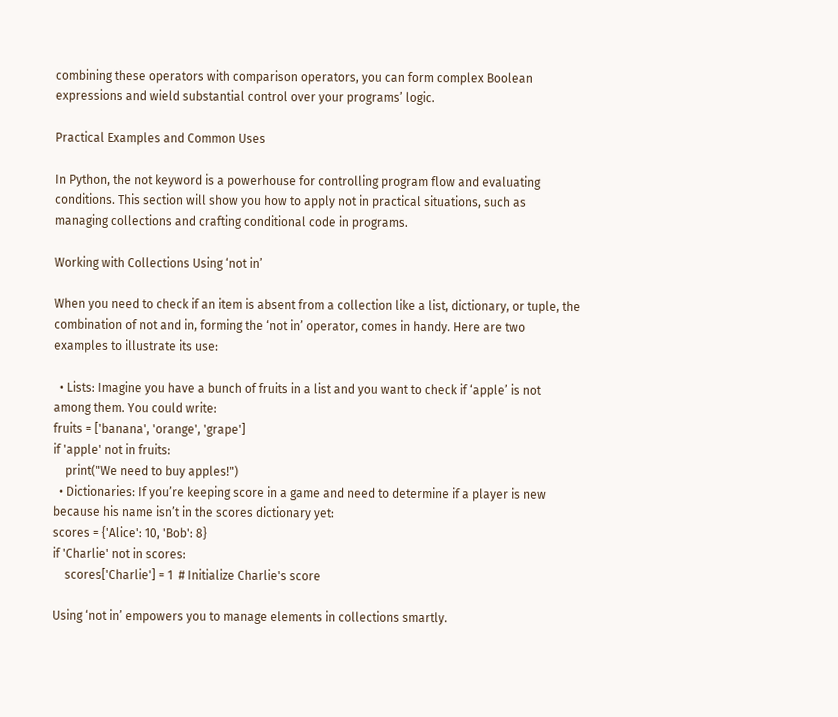combining these operators with comparison operators, you can form complex Boolean expressions and wield substantial control over your programs’ logic.

Practical Examples and Common Uses

In Python, the not keyword is a powerhouse for controlling program flow and evaluating conditions. This section will show you how to apply not in practical situations, such as managing collections and crafting conditional code in programs.

Working with Collections Using ‘not in’

When you need to check if an item is absent from a collection like a list, dictionary, or tuple, the combination of not and in, forming the ‘not in’ operator, comes in handy. Here are two examples to illustrate its use:

  • Lists: Imagine you have a bunch of fruits in a list and you want to check if ‘apple’ is not among them. You could write:
fruits = ['banana', 'orange', 'grape']
if 'apple' not in fruits:
    print("We need to buy apples!")
  • Dictionaries: If you’re keeping score in a game and need to determine if a player is new because his name isn’t in the scores dictionary yet:
scores = {'Alice': 10, 'Bob': 8}
if 'Charlie' not in scores:
    scores['Charlie'] = 1  # Initialize Charlie's score

Using ‘not in’ empowers you to manage elements in collections smartly.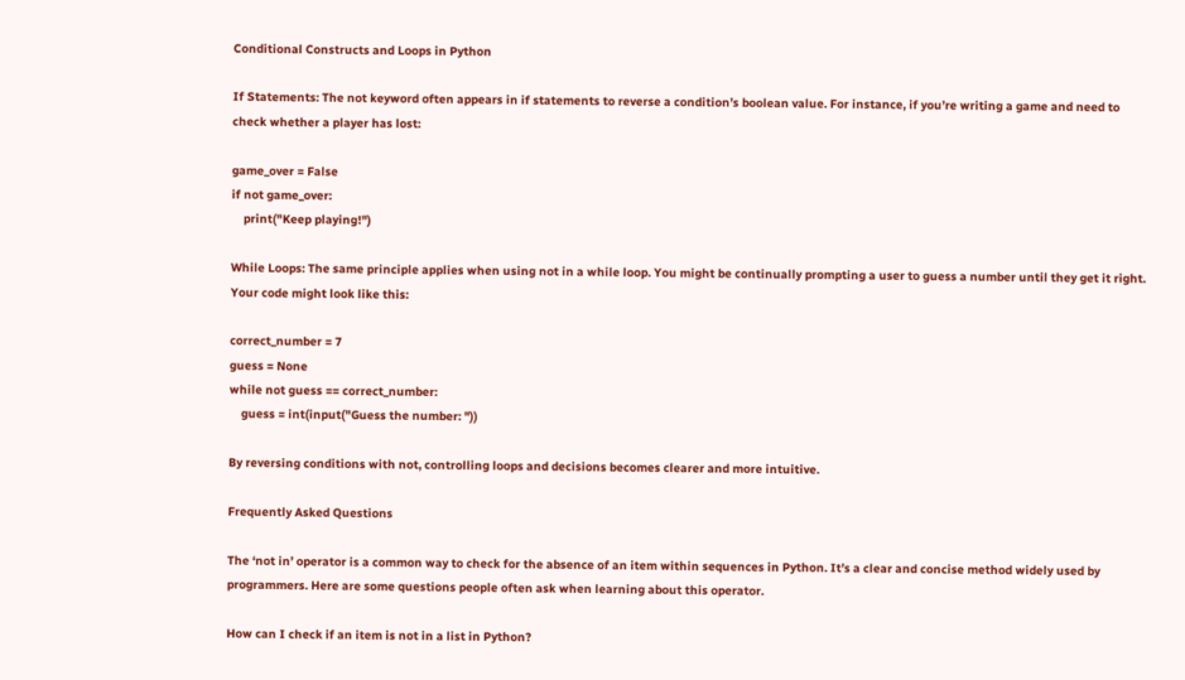Conditional Constructs and Loops in Python

If Statements: The not keyword often appears in if statements to reverse a condition’s boolean value. For instance, if you’re writing a game and need to check whether a player has lost:

game_over = False
if not game_over:
    print("Keep playing!")

While Loops: The same principle applies when using not in a while loop. You might be continually prompting a user to guess a number until they get it right. Your code might look like this:

correct_number = 7
guess = None
while not guess == correct_number:
    guess = int(input("Guess the number: "))

By reversing conditions with not, controlling loops and decisions becomes clearer and more intuitive.

Frequently Asked Questions

The ‘not in’ operator is a common way to check for the absence of an item within sequences in Python. It’s a clear and concise method widely used by programmers. Here are some questions people often ask when learning about this operator.

How can I check if an item is not in a list in Python?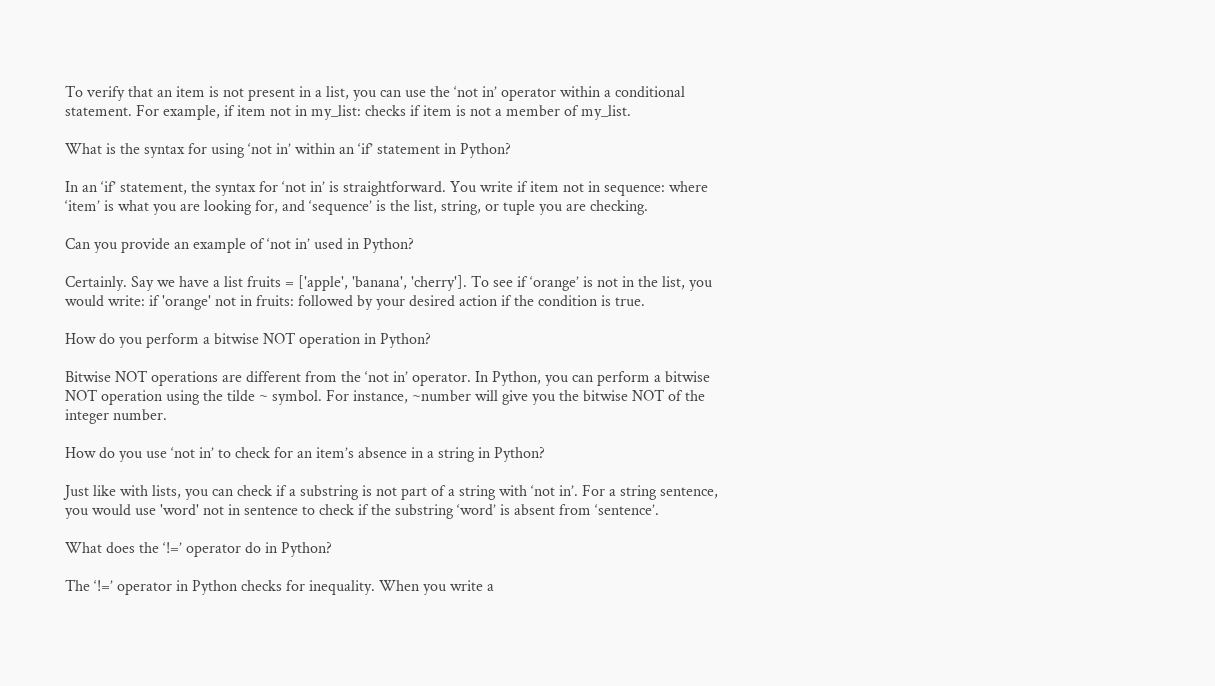To verify that an item is not present in a list, you can use the ‘not in’ operator within a conditional statement. For example, if item not in my_list: checks if item is not a member of my_list.

What is the syntax for using ‘not in’ within an ‘if’ statement in Python?

In an ‘if’ statement, the syntax for ‘not in’ is straightforward. You write if item not in sequence: where ‘item’ is what you are looking for, and ‘sequence’ is the list, string, or tuple you are checking.

Can you provide an example of ‘not in’ used in Python?

Certainly. Say we have a list fruits = ['apple', 'banana', 'cherry']. To see if ‘orange’ is not in the list, you would write: if 'orange' not in fruits: followed by your desired action if the condition is true.

How do you perform a bitwise NOT operation in Python?

Bitwise NOT operations are different from the ‘not in’ operator. In Python, you can perform a bitwise NOT operation using the tilde ~ symbol. For instance, ~number will give you the bitwise NOT of the integer number.

How do you use ‘not in’ to check for an item’s absence in a string in Python?

Just like with lists, you can check if a substring is not part of a string with ‘not in’. For a string sentence, you would use 'word' not in sentence to check if the substring ‘word’ is absent from ‘sentence’.

What does the ‘!=’ operator do in Python?

The ‘!=’ operator in Python checks for inequality. When you write a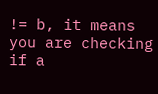!= b, it means you are checking if a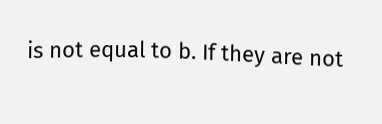is not equal to b. If they are not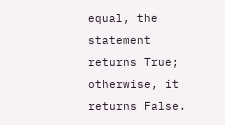equal, the statement returns True; otherwise, it returns False.